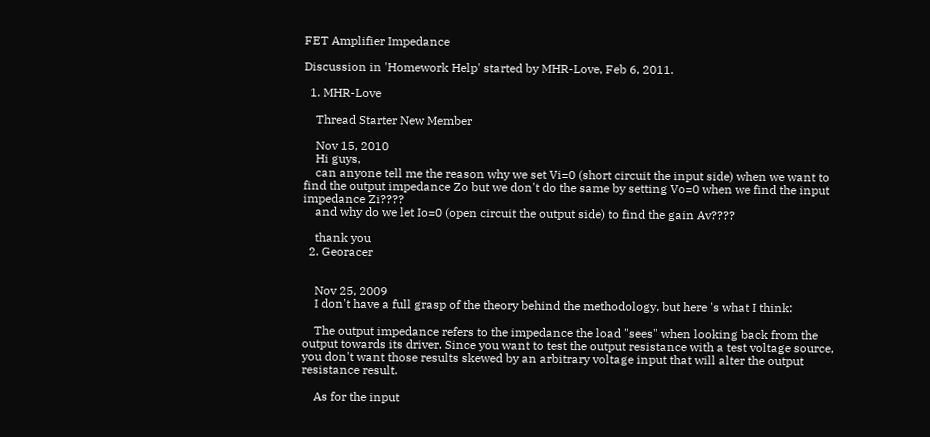FET Amplifier Impedance

Discussion in 'Homework Help' started by MHR-Love, Feb 6, 2011.

  1. MHR-Love

    Thread Starter New Member

    Nov 15, 2010
    Hi guys,
    can anyone tell me the reason why we set Vi=0 (short circuit the input side) when we want to find the output impedance Zo but we don't do the same by setting Vo=0 when we find the input impedance Zi????
    and why do we let Io=0 (open circuit the output side) to find the gain Av????

    thank you
  2. Georacer


    Nov 25, 2009
    I don't have a full grasp of the theory behind the methodology, but here 's what I think:

    The output impedance refers to the impedance the load "sees" when looking back from the output towards its driver. Since you want to test the output resistance with a test voltage source, you don't want those results skewed by an arbitrary voltage input that will alter the output resistance result.

    As for the input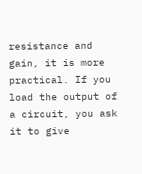resistance and gain, it is more practical. If you load the output of a circuit, you ask it to give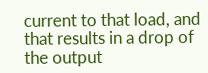current to that load, and that results in a drop of the output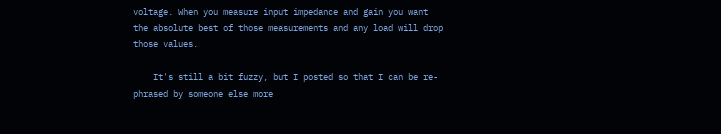voltage. When you measure input impedance and gain you want the absolute best of those measurements and any load will drop those values.

    It's still a bit fuzzy, but I posted so that I can be re-phrased by someone else more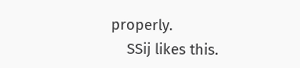properly.
    SSij likes this.